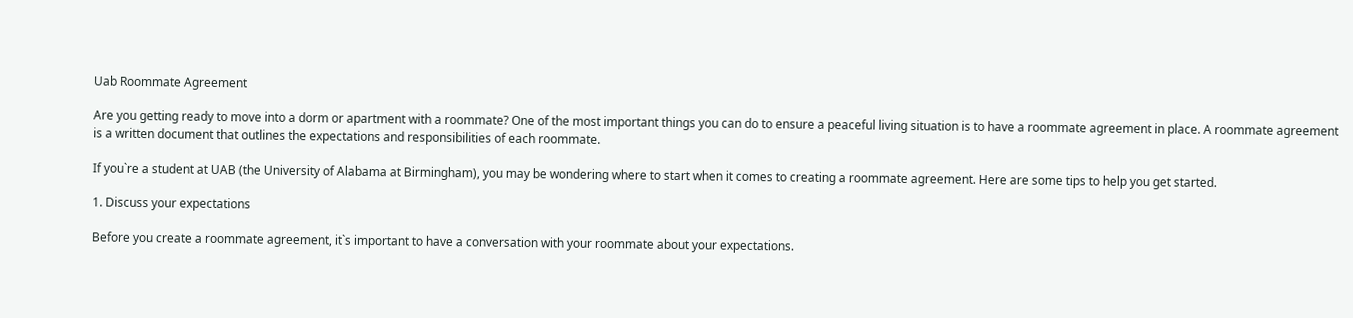Uab Roommate Agreement

Are you getting ready to move into a dorm or apartment with a roommate? One of the most important things you can do to ensure a peaceful living situation is to have a roommate agreement in place. A roommate agreement is a written document that outlines the expectations and responsibilities of each roommate.

If you`re a student at UAB (the University of Alabama at Birmingham), you may be wondering where to start when it comes to creating a roommate agreement. Here are some tips to help you get started.

1. Discuss your expectations

Before you create a roommate agreement, it`s important to have a conversation with your roommate about your expectations.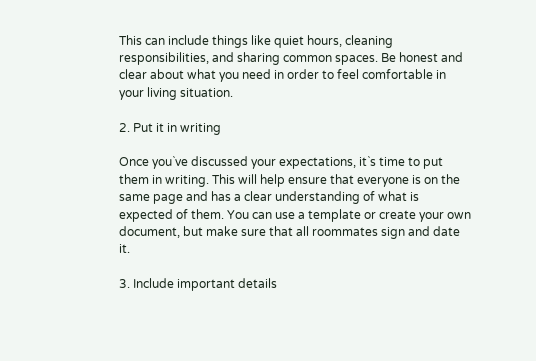This can include things like quiet hours, cleaning responsibilities, and sharing common spaces. Be honest and clear about what you need in order to feel comfortable in your living situation.

2. Put it in writing

Once you`ve discussed your expectations, it`s time to put them in writing. This will help ensure that everyone is on the same page and has a clear understanding of what is expected of them. You can use a template or create your own document, but make sure that all roommates sign and date it.

3. Include important details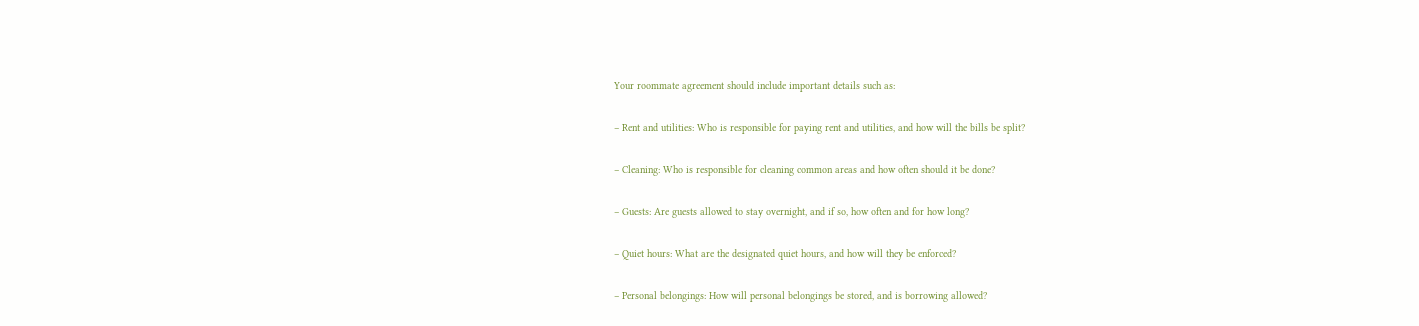Your roommate agreement should include important details such as:

– Rent and utilities: Who is responsible for paying rent and utilities, and how will the bills be split?

– Cleaning: Who is responsible for cleaning common areas and how often should it be done?

– Guests: Are guests allowed to stay overnight, and if so, how often and for how long?

– Quiet hours: What are the designated quiet hours, and how will they be enforced?

– Personal belongings: How will personal belongings be stored, and is borrowing allowed?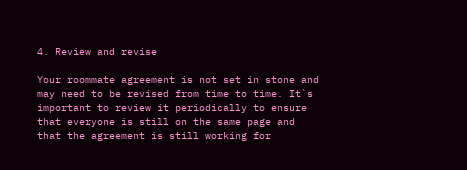4. Review and revise

Your roommate agreement is not set in stone and may need to be revised from time to time. It`s important to review it periodically to ensure that everyone is still on the same page and that the agreement is still working for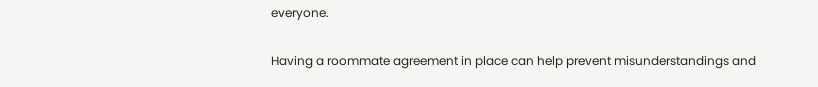everyone.

Having a roommate agreement in place can help prevent misunderstandings and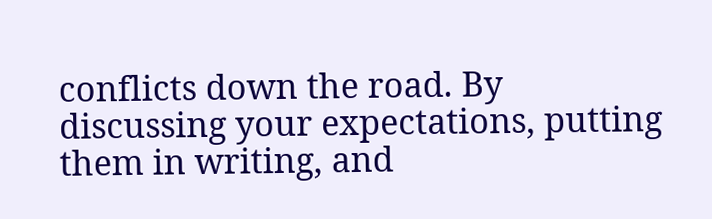conflicts down the road. By discussing your expectations, putting them in writing, and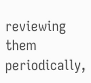reviewing them periodically,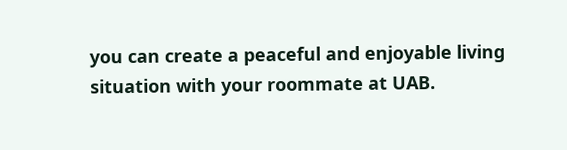you can create a peaceful and enjoyable living situation with your roommate at UAB.